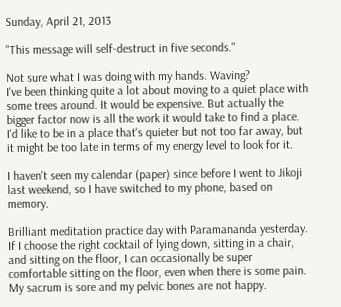Sunday, April 21, 2013

"This message will self-destruct in five seconds."

Not sure what I was doing with my hands. Waving?
I've been thinking quite a lot about moving to a quiet place with some trees around. It would be expensive. But actually the bigger factor now is all the work it would take to find a place. I'd like to be in a place that's quieter but not too far away, but it might be too late in terms of my energy level to look for it.

I haven't seen my calendar (paper) since before I went to Jikoji last weekend, so I have switched to my phone, based on memory.

Brilliant meditation practice day with Paramananda yesterday. If I choose the right cocktail of lying down, sitting in a chair, and sitting on the floor, I can occasionally be super comfortable sitting on the floor, even when there is some pain. My sacrum is sore and my pelvic bones are not happy.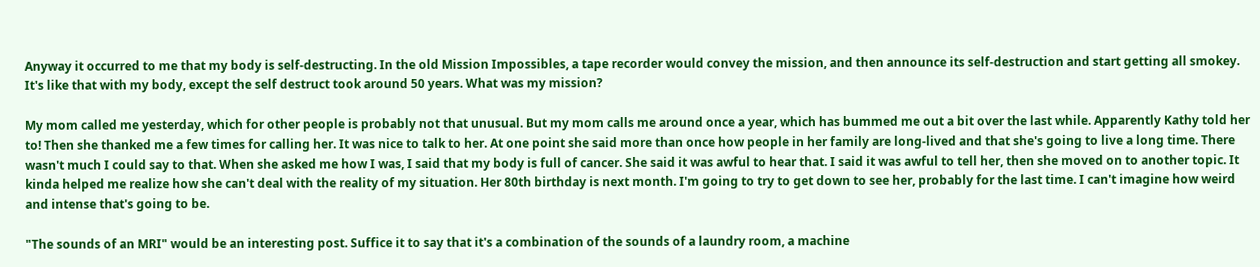Anyway it occurred to me that my body is self-destructing. In the old Mission Impossibles, a tape recorder would convey the mission, and then announce its self-destruction and start getting all smokey. It's like that with my body, except the self destruct took around 50 years. What was my mission?

My mom called me yesterday, which for other people is probably not that unusual. But my mom calls me around once a year, which has bummed me out a bit over the last while. Apparently Kathy told her to! Then she thanked me a few times for calling her. It was nice to talk to her. At one point she said more than once how people in her family are long-lived and that she's going to live a long time. There wasn't much I could say to that. When she asked me how I was, I said that my body is full of cancer. She said it was awful to hear that. I said it was awful to tell her, then she moved on to another topic. It kinda helped me realize how she can't deal with the reality of my situation. Her 80th birthday is next month. I'm going to try to get down to see her, probably for the last time. I can't imagine how weird and intense that's going to be.

"The sounds of an MRI" would be an interesting post. Suffice it to say that it's a combination of the sounds of a laundry room, a machine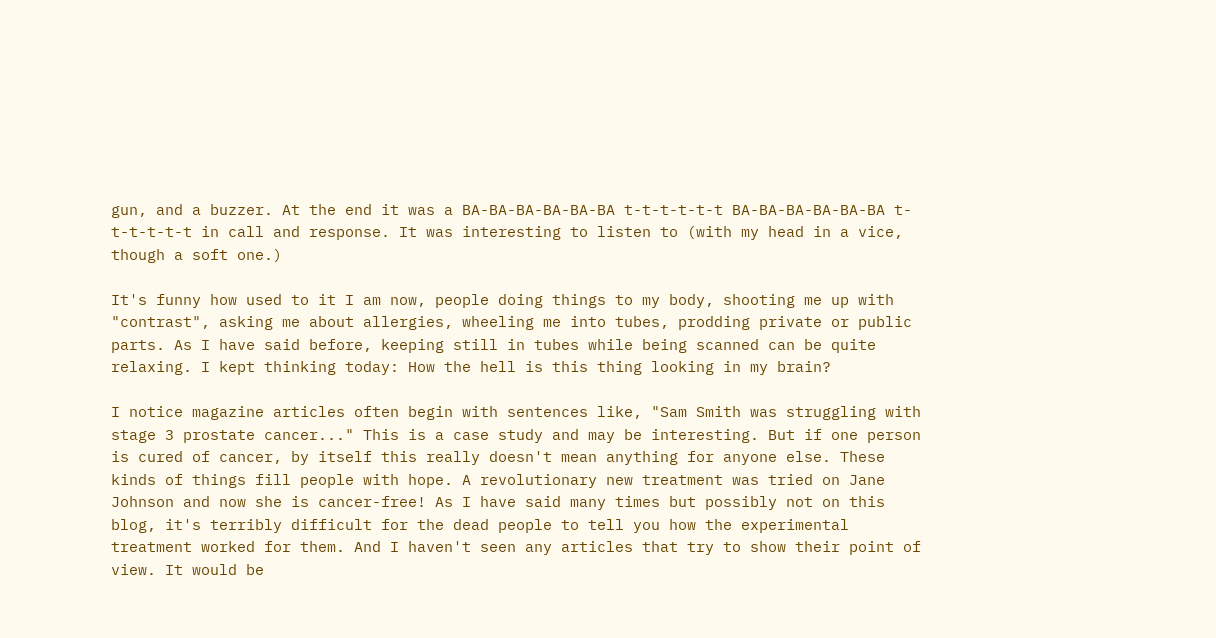gun, and a buzzer. At the end it was a BA-BA-BA-BA-BA-BA t-t-t-t-t-t BA-BA-BA-BA-BA-BA t-t-t-t-t-t in call and response. It was interesting to listen to (with my head in a vice, though a soft one.)

It's funny how used to it I am now, people doing things to my body, shooting me up with "contrast", asking me about allergies, wheeling me into tubes, prodding private or public parts. As I have said before, keeping still in tubes while being scanned can be quite relaxing. I kept thinking today: How the hell is this thing looking in my brain?

I notice magazine articles often begin with sentences like, "Sam Smith was struggling with stage 3 prostate cancer..." This is a case study and may be interesting. But if one person is cured of cancer, by itself this really doesn't mean anything for anyone else. These kinds of things fill people with hope. A revolutionary new treatment was tried on Jane Johnson and now she is cancer-free! As I have said many times but possibly not on this blog, it's terribly difficult for the dead people to tell you how the experimental treatment worked for them. And I haven't seen any articles that try to show their point of view. It would be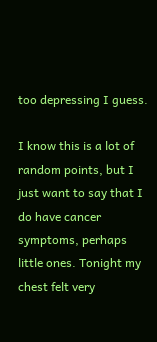too depressing I guess.

I know this is a lot of random points, but I just want to say that I do have cancer symptoms, perhaps little ones. Tonight my chest felt very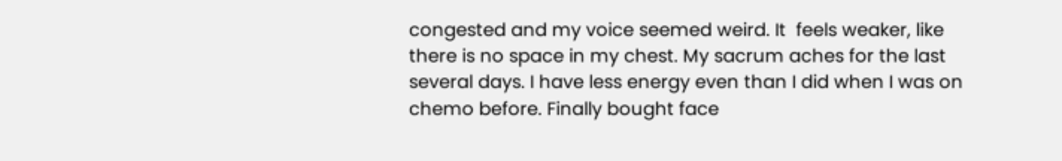congested and my voice seemed weird. It  feels weaker, like there is no space in my chest. My sacrum aches for the last several days. I have less energy even than I did when I was on chemo before. Finally bought face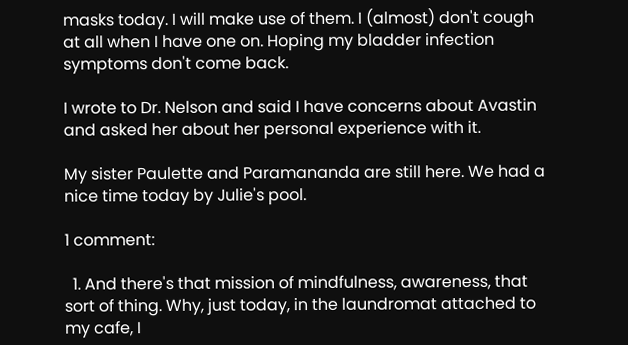masks today. I will make use of them. I (almost) don't cough at all when I have one on. Hoping my bladder infection symptoms don't come back.

I wrote to Dr. Nelson and said I have concerns about Avastin and asked her about her personal experience with it.

My sister Paulette and Paramananda are still here. We had a nice time today by Julie's pool.

1 comment:

  1. And there's that mission of mindfulness, awareness, that sort of thing. Why, just today, in the laundromat attached to my cafe, I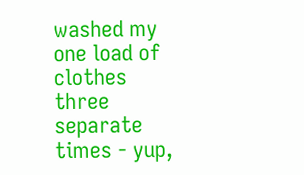washed my one load of clothes three separate times - yup,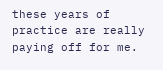these years of practice are really paying off for me.